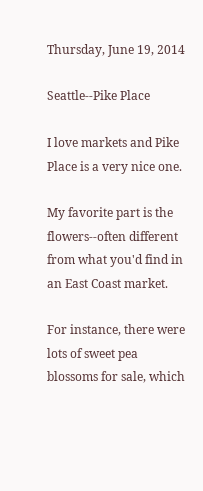Thursday, June 19, 2014

Seattle--Pike Place

I love markets and Pike Place is a very nice one.

My favorite part is the flowers--often different from what you'd find in an East Coast market.

For instance, there were lots of sweet pea blossoms for sale, which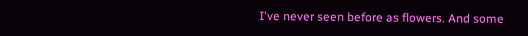I've never seen before as flowers. And some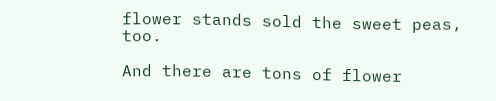flower stands sold the sweet peas, too.

And there are tons of flower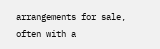arrangements for sale, often with a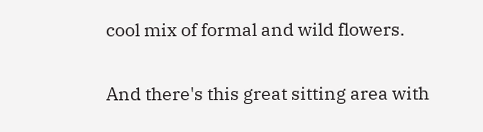cool mix of formal and wild flowers.

And there's this great sitting area with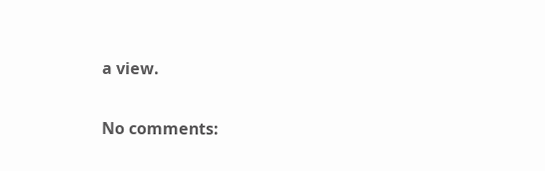a view.

No comments: